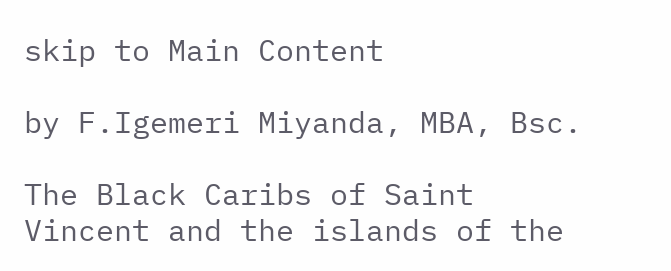skip to Main Content

by F.Igemeri Miyanda, MBA, Bsc.

The Black Caribs of Saint Vincent and the islands of the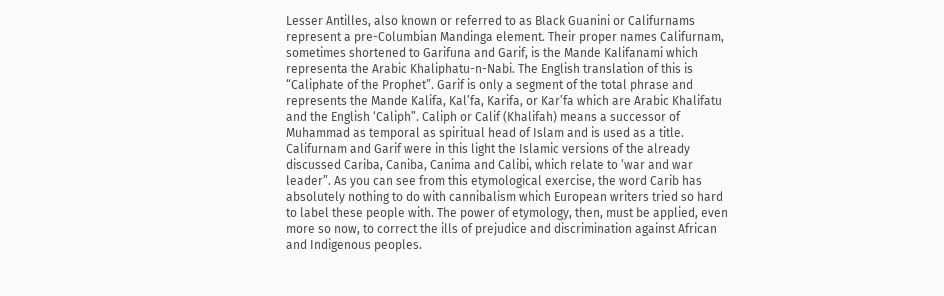Lesser Antilles, also known or referred to as Black Guanini or Califurnams represent a pre-Columbian Mandinga element. Their proper names Califurnam, sometimes shortened to Garifuna and Garif, is the Mande Kalifanami which representa the Arabic Khaliphatu-n-Nabi. The English translation of this is “Caliphate of the Prophet”. Garif is only a segment of the total phrase and represents the Mande Kalifa, Kal’fa, Karifa, or Kar’fa which are Arabic Khalifatu and the English ‘Caliph”. Caliph or Calif (Khalifah) means a successor of Muhammad as temporal as spiritual head of Islam and is used as a title. Califurnam and Garif were in this light the Islamic versions of the already discussed Cariba, Caniba, Canima and Calibi, which relate to ‘war and war leader”. As you can see from this etymological exercise, the word Carib has absolutely nothing to do with cannibalism which European writers tried so hard to label these people with. The power of etymology, then, must be applied, even more so now, to correct the ills of prejudice and discrimination against African and Indigenous peoples.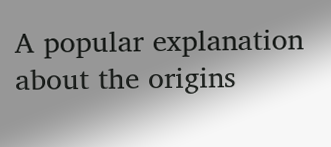A popular explanation about the origins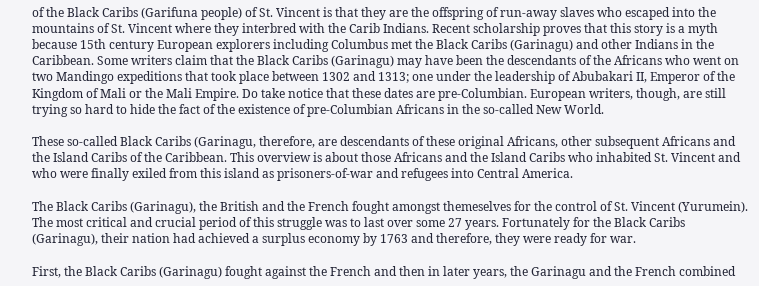of the Black Caribs (Garifuna people) of St. Vincent is that they are the offspring of run-away slaves who escaped into the mountains of St. Vincent where they interbred with the Carib Indians. Recent scholarship proves that this story is a myth because 15th century European explorers including Columbus met the Black Caribs (Garinagu) and other Indians in the Caribbean. Some writers claim that the Black Caribs (Garinagu) may have been the descendants of the Africans who went on two Mandingo expeditions that took place between 1302 and 1313; one under the leadership of Abubakari II, Emperor of the Kingdom of Mali or the Mali Empire. Do take notice that these dates are pre-Columbian. European writers, though, are still trying so hard to hide the fact of the existence of pre-Columbian Africans in the so-called New World.

These so-called Black Caribs (Garinagu, therefore, are descendants of these original Africans, other subsequent Africans and the Island Caribs of the Caribbean. This overview is about those Africans and the Island Caribs who inhabited St. Vincent and who were finally exiled from this island as prisoners-of-war and refugees into Central America.

The Black Caribs (Garinagu), the British and the French fought amongst themeselves for the control of St. Vincent (Yurumein). The most critical and crucial period of this struggle was to last over some 27 years. Fortunately for the Black Caribs (Garinagu), their nation had achieved a surplus economy by 1763 and therefore, they were ready for war.

First, the Black Caribs (Garinagu) fought against the French and then in later years, the Garinagu and the French combined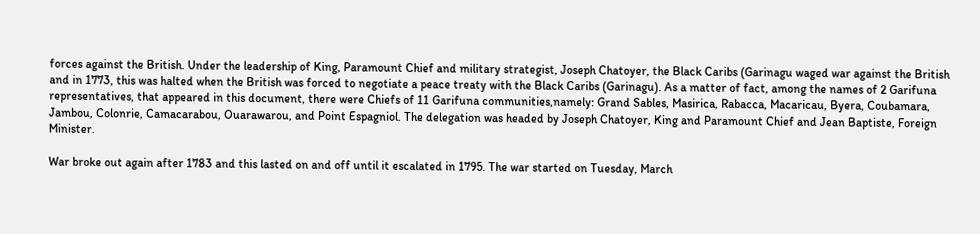forces against the British. Under the leadership of King, Paramount Chief and military strategist, Joseph Chatoyer, the Black Caribs (Garinagu waged war against the British and in 1773, this was halted when the British was forced to negotiate a peace treaty with the Black Caribs (Garinagu). As a matter of fact, among the names of 2 Garifuna representatives, that appeared in this document, there were Chiefs of 11 Garifuna communities,namely: Grand Sables, Masirica, Rabacca, Macaricau, Byera, Coubamara, Jambou, Colonrie, Camacarabou, Ouarawarou, and Point Espagniol. The delegation was headed by Joseph Chatoyer, King and Paramount Chief and Jean Baptiste, Foreign Minister.

War broke out again after 1783 and this lasted on and off until it escalated in 1795. The war started on Tuesday, March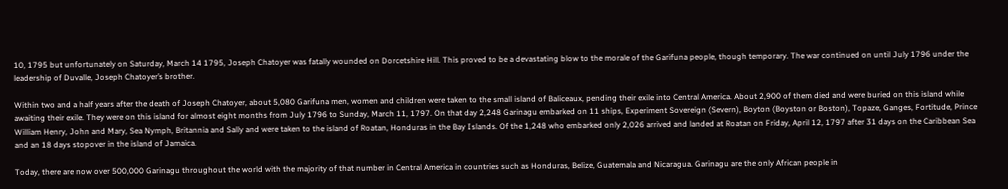10, 1795 but unfortunately on Saturday, March 14 1795, Joseph Chatoyer was fatally wounded on Dorcetshire Hill. This proved to be a devastating blow to the morale of the Garifuna people, though temporary. The war continued on until July 1796 under the leadership of Duvalle, Joseph Chatoyer’s brother.

Within two and a half years after the death of Joseph Chatoyer, about 5,080 Garifuna men, women and children were taken to the small island of Baliceaux, pending their exile into Central America. About 2,900 of them died and were buried on this island while awaiting their exile. They were on this island for almost eight months from July 1796 to Sunday, March 11, 1797. On that day 2,248 Garinagu embarked on 11 ships, Experiment Sovereign (Severn), Boyton (Boyston or Boston), Topaze, Ganges, Fortitude, Prince William Henry, John and Mary, Sea Nymph, Britannia and Sally and were taken to the island of Roatan, Honduras in the Bay Islands. Of the 1,248 who embarked only 2,026 arrived and landed at Roatan on Friday, April 12, 1797 after 31 days on the Caribbean Sea and an 18 days stopover in the island of Jamaica.

Today, there are now over 500,000 Garinagu throughout the world with the majority of that number in Central America in countries such as Honduras, Belize, Guatemala and Nicaragua. Garinagu are the only African people in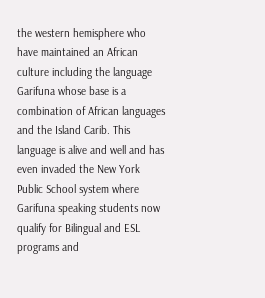the western hemisphere who have maintained an African culture including the language Garifuna whose base is a combination of African languages and the Island Carib. This language is alive and well and has even invaded the New York Public School system where Garifuna speaking students now qualify for Bilingual and ESL programs and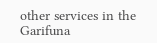other services in the Garifuna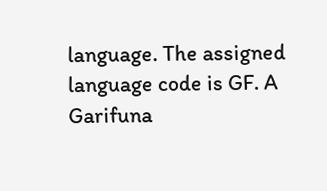language. The assigned language code is GF. A Garifuna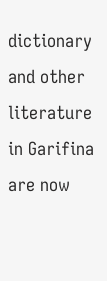dictionary and other literature in Garifina are now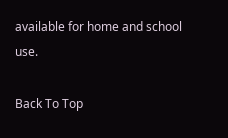available for home and school use.

Back To Top